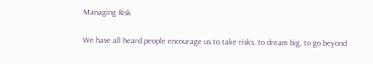Managing Risk

We have all heard people encourage us to take risks, to dream big, to go beyond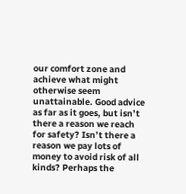our comfort zone and achieve what might otherwise seem unattainable. Good advice as far as it goes, but isn’t there a reason we reach for safety? Isn’t there a reason we pay lots of money to avoid risk of all kinds? Perhaps the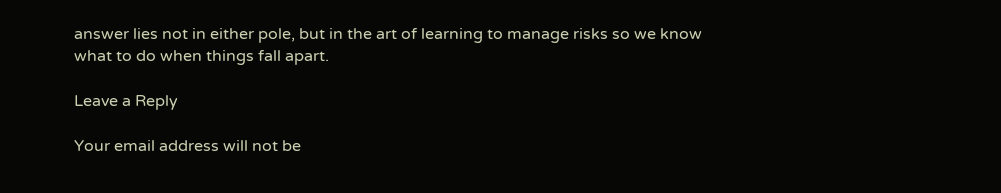answer lies not in either pole, but in the art of learning to manage risks so we know what to do when things fall apart.

Leave a Reply

Your email address will not be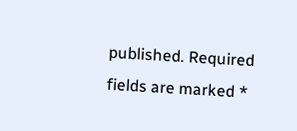published. Required fields are marked *